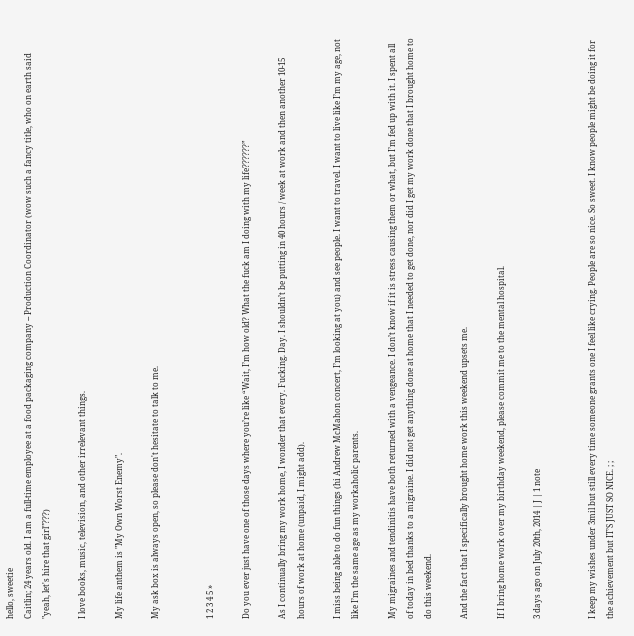hello, sweetie
Caitlin; 24 years old. I am a full-time employee at a food packaging company -- Production Coordinator (wow such a fancy title, who on earth said "yeah, let's hire that girl"???)

I love books, music, television, and other irrelevant things.

My life anthem is "My Own Worst Enemy".

My ask box is always open, so please don't hesitate to talk to me.


1 2 3 4 5 »

Do you ever just have one of those days where you’re like “Wait, I’m how old? What the fuck am I doing with my life??????”

As I continually bring my work home, I wonder that every. Fucking. Day. I shouldn’t be putting in 40 hours / week at work and then another 10-15 hours of work at home (unpaid, I might add).

I miss being able to do fun things (hi Andrew McMahon concert, I’m looking at you) and see people. I want to travel. I want to live like I’m my age, not like I’m the same age as my workaholic parents.

My migraines and tendinitis have both returned with a vengeance. I don’t know if it is stress causing them or what, but I’m fed up with it. I spent all of today in bed thanks to a migraine. I did not get anything done at home that I needed to get done, nor did I get my work done that I brought home to do this weekend.

And the fact that I specifically brought home work this weekend upsets me.

If I bring home work over my birthday weekend, please commit me to the mental hospital.

3 days ago on July 20th, 2014 | J | 1 note


I keep my wishes under 3mil but still every time someone grants one I feel like crying. People are so nice. So sweet. I know people might be doing it for the achievement but IT’S JUST SO NICE. ; ;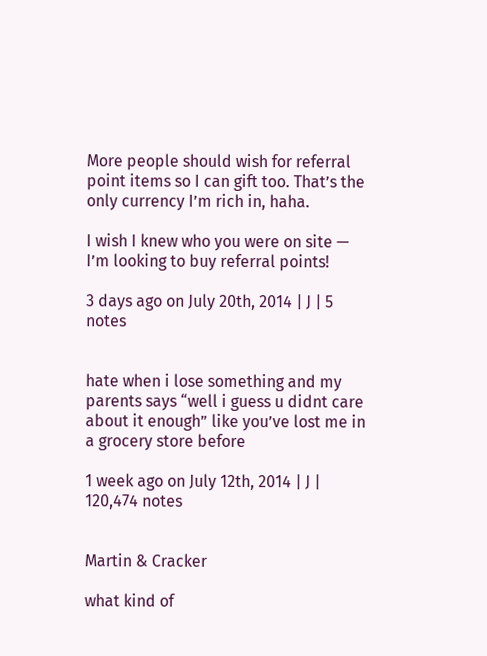More people should wish for referral point items so I can gift too. That’s the only currency I’m rich in, haha.

I wish I knew who you were on site — I’m looking to buy referral points!

3 days ago on July 20th, 2014 | J | 5 notes


hate when i lose something and my parents says “well i guess u didnt care about it enough” like you’ve lost me in a grocery store before

1 week ago on July 12th, 2014 | J | 120,474 notes


Martin & Cracker

what kind of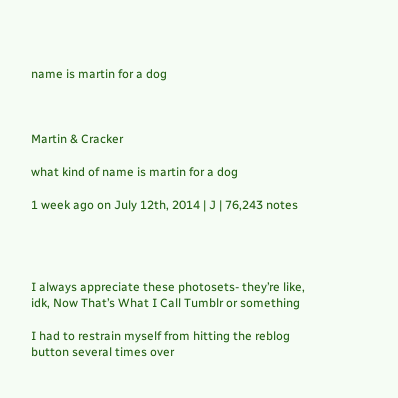name is martin for a dog



Martin & Cracker

what kind of name is martin for a dog

1 week ago on July 12th, 2014 | J | 76,243 notes




I always appreciate these photosets- they’re like, idk, Now That’s What I Call Tumblr or something

I had to restrain myself from hitting the reblog button several times over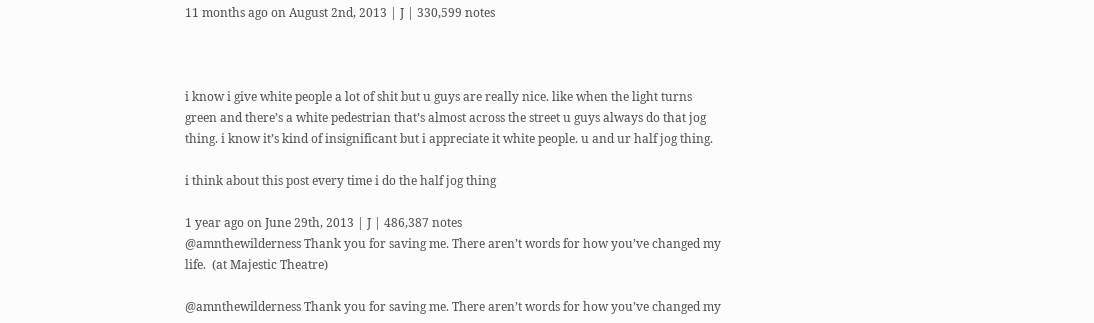11 months ago on August 2nd, 2013 | J | 330,599 notes



i know i give white people a lot of shit but u guys are really nice. like when the light turns green and there’s a white pedestrian that’s almost across the street u guys always do that jog thing. i know it’s kind of insignificant but i appreciate it white people. u and ur half jog thing.

i think about this post every time i do the half jog thing

1 year ago on June 29th, 2013 | J | 486,387 notes
@amnthewilderness Thank you for saving me. There aren’t words for how you’ve changed my life.  (at Majestic Theatre)

@amnthewilderness Thank you for saving me. There aren’t words for how you’ve changed my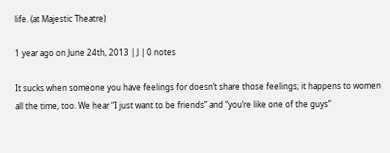life. (at Majestic Theatre)

1 year ago on June 24th, 2013 | J | 0 notes

It sucks when someone you have feelings for doesn’t share those feelings; it happens to women all the time, too. We hear “I just want to be friends” and “you’re like one of the guys”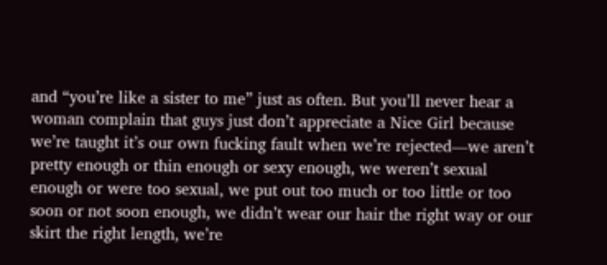and “you’re like a sister to me” just as often. But you’ll never hear a woman complain that guys just don’t appreciate a Nice Girl because we’re taught it’s our own fucking fault when we’re rejected—we aren’t pretty enough or thin enough or sexy enough, we weren’t sexual enough or were too sexual, we put out too much or too little or too soon or not soon enough, we didn’t wear our hair the right way or our skirt the right length, we’re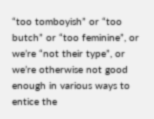“too tomboyish” or “too butch” or “too feminine”, or we’re “not their type”, or we’re otherwise not good enough in various ways to entice the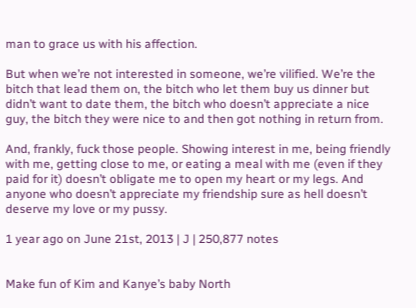man to grace us with his affection.

But when we’re not interested in someone, we’re vilified. We’re the bitch that lead them on, the bitch who let them buy us dinner but didn’t want to date them, the bitch who doesn’t appreciate a nice guy, the bitch they were nice to and then got nothing in return from.

And, frankly, fuck those people. Showing interest in me, being friendly with me, getting close to me, or eating a meal with me (even if they paid for it) doesn’t obligate me to open my heart or my legs. And anyone who doesn’t appreciate my friendship sure as hell doesn’t deserve my love or my pussy.

1 year ago on June 21st, 2013 | J | 250,877 notes


Make fun of Kim and Kanye’s baby North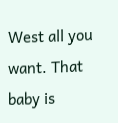West all you want. That baby is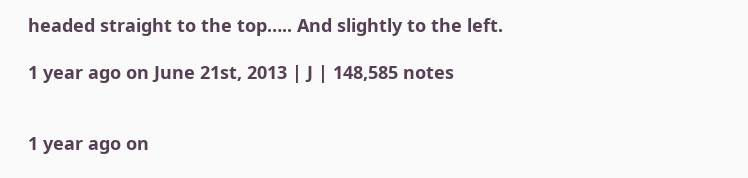headed straight to the top….. And slightly to the left.

1 year ago on June 21st, 2013 | J | 148,585 notes


1 year ago on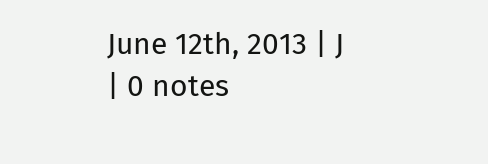June 12th, 2013 | J | 0 notes